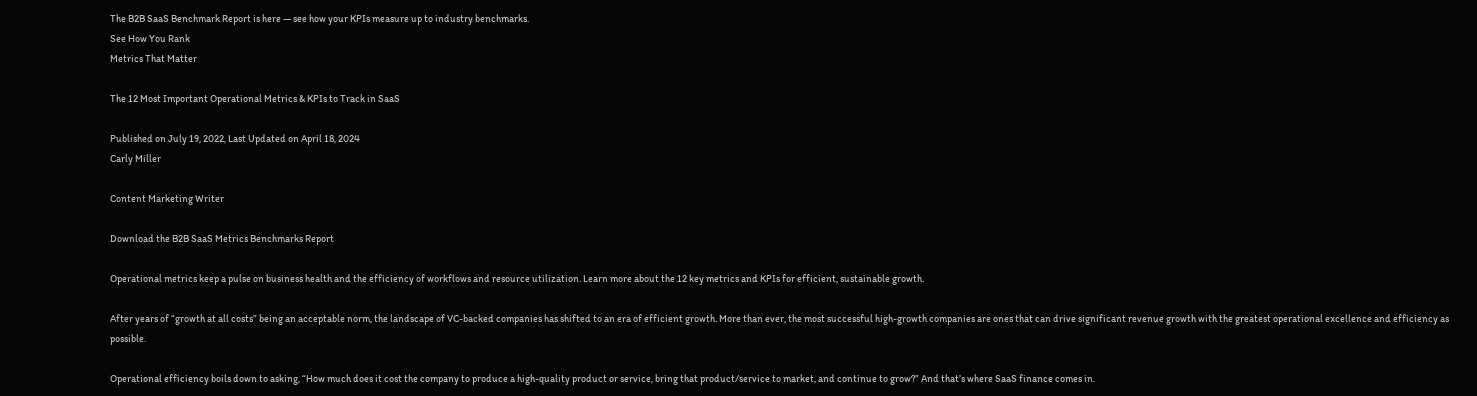The B2B SaaS Benchmark Report is here — see how your KPIs measure up to industry benchmarks.
See How You Rank
Metrics That Matter

The 12 Most Important Operational Metrics & KPIs to Track in SaaS

Published on July 19, 2022, Last Updated on April 18, 2024
Carly Miller

Content Marketing Writer

Download the B2B SaaS Metrics Benchmarks Report

Operational metrics keep a pulse on business health and the efficiency of workflows and resource utilization. Learn more about the 12 key metrics and KPIs for efficient, sustainable growth.

After years of “growth at all costs” being an acceptable norm, the landscape of VC-backed companies has shifted to an era of efficient growth. More than ever, the most successful high-growth companies are ones that can drive significant revenue growth with the greatest operational excellence and efficiency as possible.

Operational efficiency boils down to asking, “How much does it cost the company to produce a high-quality product or service, bring that product/service to market, and continue to grow?” And that’s where SaaS finance comes in.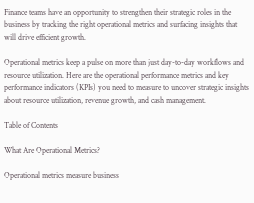Finance teams have an opportunity to strengthen their strategic roles in the business by tracking the right operational metrics and surfacing insights that will drive efficient growth.

Operational metrics keep a pulse on more than just day-to-day workflows and resource utilization. Here are the operational performance metrics and key performance indicators (KPIs) you need to measure to uncover strategic insights about resource utilization, revenue growth, and cash management.

Table of Contents

What Are Operational Metrics?

Operational metrics measure business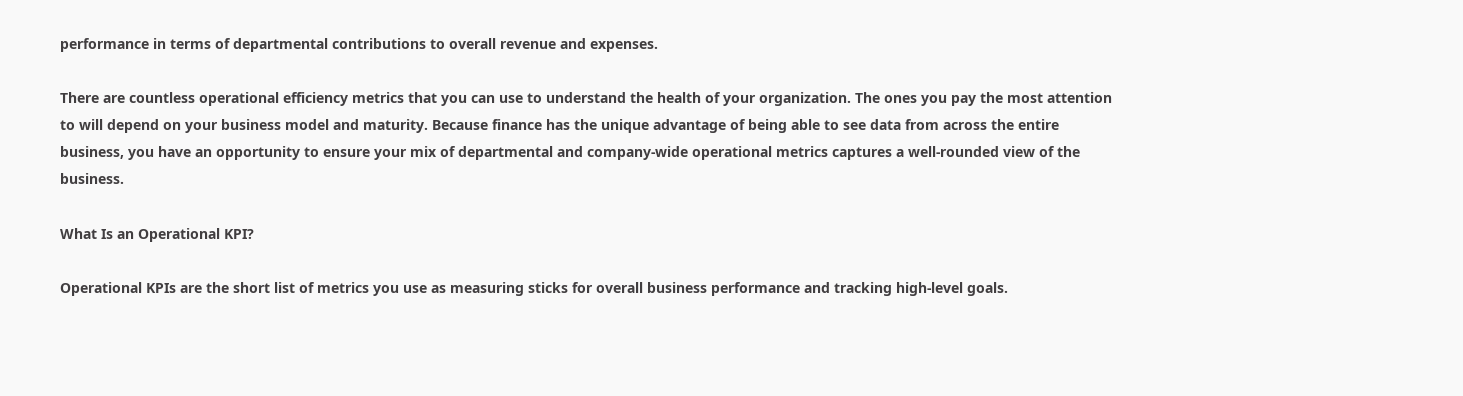performance in terms of departmental contributions to overall revenue and expenses.

There are countless operational efficiency metrics that you can use to understand the health of your organization. The ones you pay the most attention to will depend on your business model and maturity. Because finance has the unique advantage of being able to see data from across the entire business, you have an opportunity to ensure your mix of departmental and company-wide operational metrics captures a well-rounded view of the business.

What Is an Operational KPI?

Operational KPIs are the short list of metrics you use as measuring sticks for overall business performance and tracking high-level goals.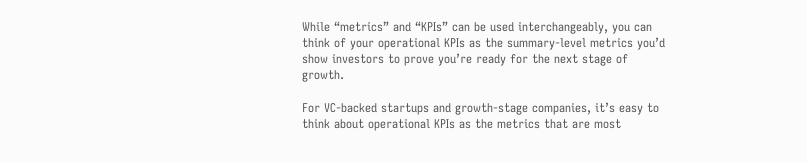While “metrics” and “KPIs” can be used interchangeably, you can think of your operational KPIs as the summary-level metrics you’d show investors to prove you’re ready for the next stage of growth.

For VC-backed startups and growth-stage companies, it’s easy to think about operational KPIs as the metrics that are most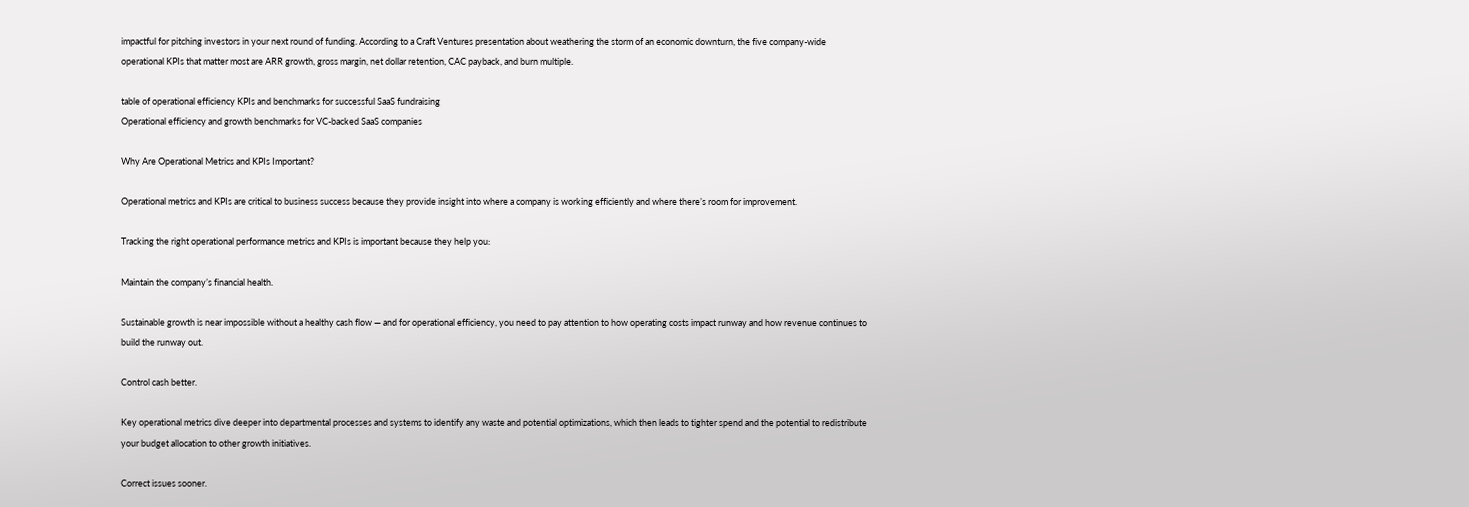impactful for pitching investors in your next round of funding. According to a Craft Ventures presentation about weathering the storm of an economic downturn, the five company-wide operational KPIs that matter most are ARR growth, gross margin, net dollar retention, CAC payback, and burn multiple.

table of operational efficiency KPIs and benchmarks for successful SaaS fundraising
Operational efficiency and growth benchmarks for VC-backed SaaS companies

Why Are Operational Metrics and KPIs Important?

Operational metrics and KPIs are critical to business success because they provide insight into where a company is working efficiently and where there’s room for improvement.

Tracking the right operational performance metrics and KPIs is important because they help you:

Maintain the company’s financial health.

Sustainable growth is near impossible without a healthy cash flow — and for operational efficiency, you need to pay attention to how operating costs impact runway and how revenue continues to build the runway out.

Control cash better.

Key operational metrics dive deeper into departmental processes and systems to identify any waste and potential optimizations, which then leads to tighter spend and the potential to redistribute your budget allocation to other growth initiatives.

Correct issues sooner.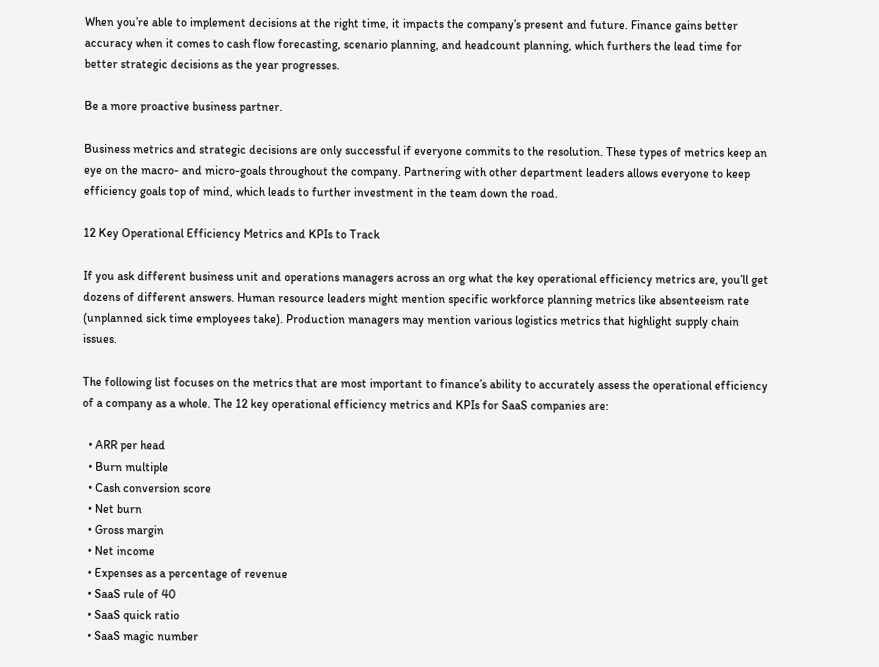When you’re able to implement decisions at the right time, it impacts the company’s present and future. Finance gains better accuracy when it comes to cash flow forecasting, scenario planning, and headcount planning, which furthers the lead time for better strategic decisions as the year progresses.

Be a more proactive business partner.

Business metrics and strategic decisions are only successful if everyone commits to the resolution. These types of metrics keep an eye on the macro- and micro-goals throughout the company. Partnering with other department leaders allows everyone to keep efficiency goals top of mind, which leads to further investment in the team down the road.

12 Key Operational Efficiency Metrics and KPIs to Track

If you ask different business unit and operations managers across an org what the key operational efficiency metrics are, you’ll get dozens of different answers. Human resource leaders might mention specific workforce planning metrics like absenteeism rate (unplanned sick time employees take). Production managers may mention various logistics metrics that highlight supply chain issues.

The following list focuses on the metrics that are most important to finance’s ability to accurately assess the operational efficiency of a company as a whole. The 12 key operational efficiency metrics and KPIs for SaaS companies are:

  • ARR per head
  • Burn multiple
  • Cash conversion score
  • Net burn
  • Gross margin
  • Net income
  • Expenses as a percentage of revenue
  • SaaS rule of 40
  • SaaS quick ratio
  • SaaS magic number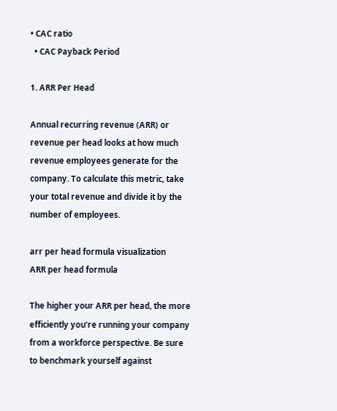• CAC ratio
  • CAC Payback Period

1. ARR Per Head

Annual recurring revenue (ARR) or revenue per head looks at how much revenue employees generate for the company. To calculate this metric, take your total revenue and divide it by the number of employees.

arr per head formula visualization
ARR per head formula

The higher your ARR per head, the more efficiently you’re running your company from a workforce perspective. Be sure to benchmark yourself against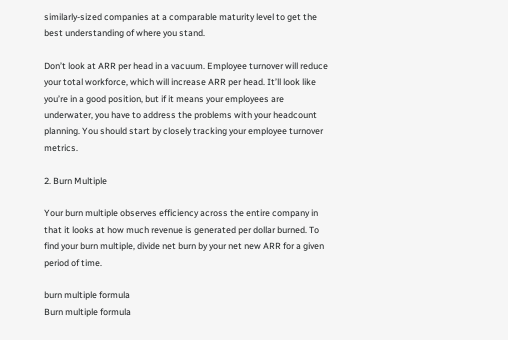similarly-sized companies at a comparable maturity level to get the best understanding of where you stand.

Don’t look at ARR per head in a vacuum. Employee turnover will reduce your total workforce, which will increase ARR per head. It’ll look like you’re in a good position, but if it means your employees are underwater, you have to address the problems with your headcount planning. You should start by closely tracking your employee turnover metrics.

2. Burn Multiple

Your burn multiple observes efficiency across the entire company in that it looks at how much revenue is generated per dollar burned. To find your burn multiple, divide net burn by your net new ARR for a given period of time.

burn multiple formula
Burn multiple formula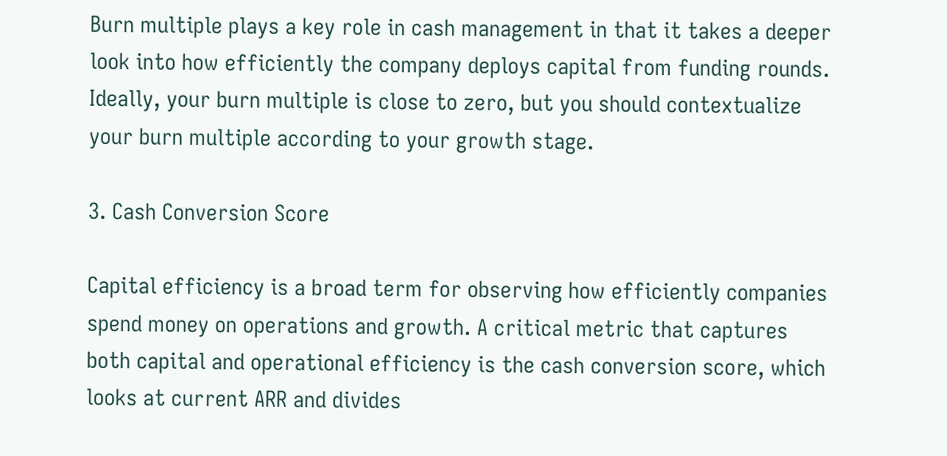Burn multiple plays a key role in cash management in that it takes a deeper look into how efficiently the company deploys capital from funding rounds. Ideally, your burn multiple is close to zero, but you should contextualize your burn multiple according to your growth stage.

3. Cash Conversion Score

Capital efficiency is a broad term for observing how efficiently companies spend money on operations and growth. A critical metric that captures both capital and operational efficiency is the cash conversion score, which looks at current ARR and divides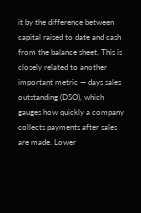it by the difference between capital raised to date and cash from the balance sheet. This is closely related to another important metric — days sales outstanding (DSO), which gauges how quickly a company collects payments after sales are made. Lower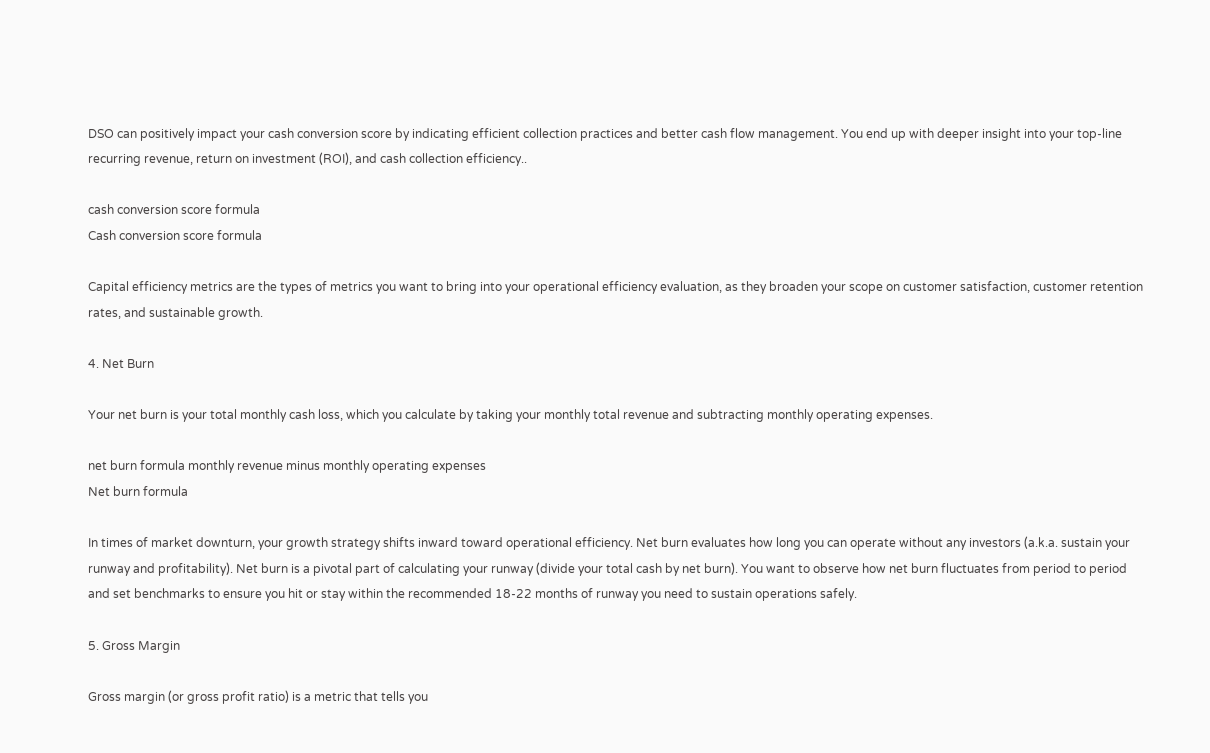DSO can positively impact your cash conversion score by indicating efficient collection practices and better cash flow management. You end up with deeper insight into your top-line recurring revenue, return on investment (ROI), and cash collection efficiency..

cash conversion score formula
Cash conversion score formula

Capital efficiency metrics are the types of metrics you want to bring into your operational efficiency evaluation, as they broaden your scope on customer satisfaction, customer retention rates, and sustainable growth.

4. Net Burn

Your net burn is your total monthly cash loss, which you calculate by taking your monthly total revenue and subtracting monthly operating expenses.

net burn formula monthly revenue minus monthly operating expenses
Net burn formula

In times of market downturn, your growth strategy shifts inward toward operational efficiency. Net burn evaluates how long you can operate without any investors (a.k.a. sustain your runway and profitability). Net burn is a pivotal part of calculating your runway (divide your total cash by net burn). You want to observe how net burn fluctuates from period to period and set benchmarks to ensure you hit or stay within the recommended 18-22 months of runway you need to sustain operations safely.

5. Gross Margin

Gross margin (or gross profit ratio) is a metric that tells you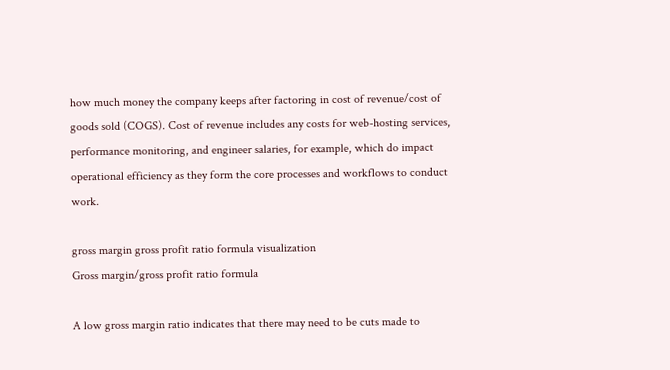how much money the company keeps after factoring in cost of revenue/cost of goods sold (COGS). Cost of revenue includes any costs for web-hosting services, performance monitoring, and engineer salaries, for example, which do impact operational efficiency as they form the core processes and workflows to conduct work.

gross margin gross profit ratio formula visualization
Gross margin/gross profit ratio formula

A low gross margin ratio indicates that there may need to be cuts made to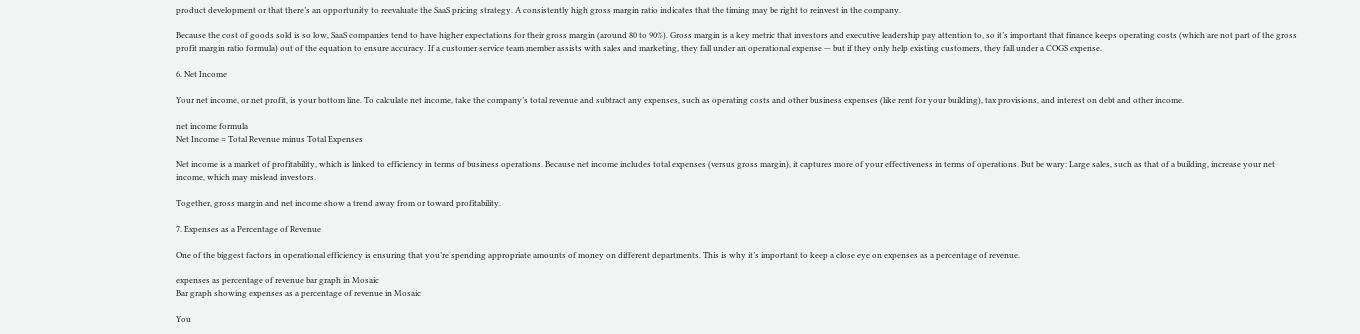product development or that there’s an opportunity to reevaluate the SaaS pricing strategy. A consistently high gross margin ratio indicates that the timing may be right to reinvest in the company.

Because the cost of goods sold is so low, SaaS companies tend to have higher expectations for their gross margin (around 80 to 90%). Gross margin is a key metric that investors and executive leadership pay attention to, so it’s important that finance keeps operating costs (which are not part of the gross profit margin ratio formula) out of the equation to ensure accuracy. If a customer service team member assists with sales and marketing, they fall under an operational expense — but if they only help existing customers, they fall under a COGS expense.

6. Net Income

Your net income, or net profit, is your bottom line. To calculate net income, take the company’s total revenue and subtract any expenses, such as operating costs and other business expenses (like rent for your building), tax provisions, and interest on debt and other income.

net income formula
Net Income = Total Revenue minus Total Expenses

Net income is a market of profitability, which is linked to efficiency in terms of business operations. Because net income includes total expenses (versus gross margin), it captures more of your effectiveness in terms of operations. But be wary: Large sales, such as that of a building, increase your net income, which may mislead investors.

Together, gross margin and net income show a trend away from or toward profitability.

7. Expenses as a Percentage of Revenue

One of the biggest factors in operational efficiency is ensuring that you’re spending appropriate amounts of money on different departments. This is why it’s important to keep a close eye on expenses as a percentage of revenue.

expenses as percentage of revenue bar graph in Mosaic
Bar graph showing expenses as a percentage of revenue in Mosaic

You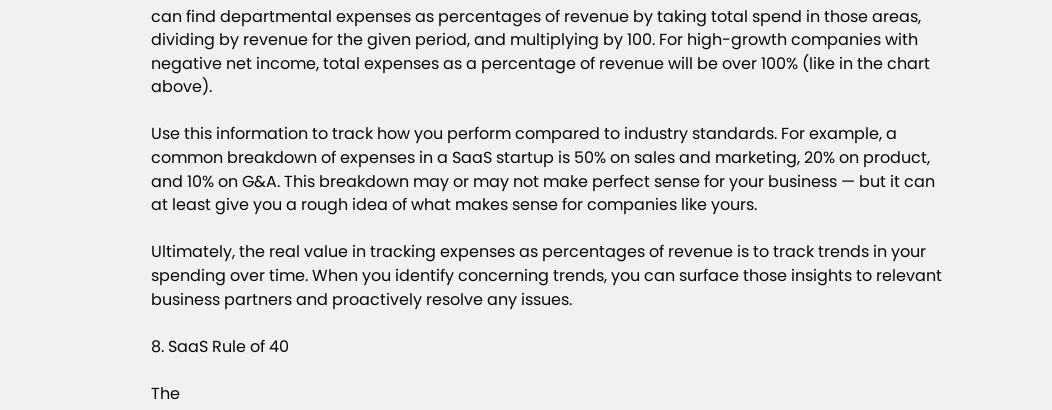can find departmental expenses as percentages of revenue by taking total spend in those areas, dividing by revenue for the given period, and multiplying by 100. For high-growth companies with negative net income, total expenses as a percentage of revenue will be over 100% (like in the chart above).

Use this information to track how you perform compared to industry standards. For example, a common breakdown of expenses in a SaaS startup is 50% on sales and marketing, 20% on product, and 10% on G&A. This breakdown may or may not make perfect sense for your business — but it can at least give you a rough idea of what makes sense for companies like yours.

Ultimately, the real value in tracking expenses as percentages of revenue is to track trends in your spending over time. When you identify concerning trends, you can surface those insights to relevant business partners and proactively resolve any issues.

8. SaaS Rule of 40

The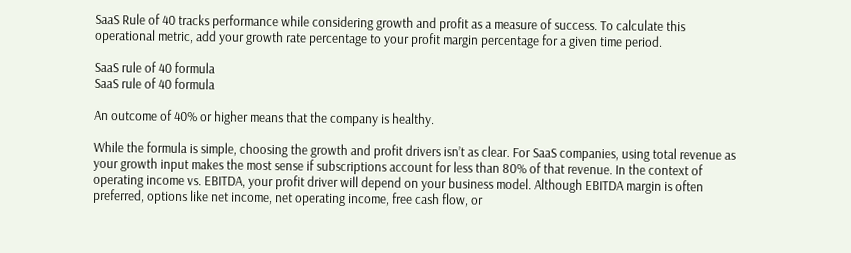SaaS Rule of 40 tracks performance while considering growth and profit as a measure of success. To calculate this operational metric, add your growth rate percentage to your profit margin percentage for a given time period.

SaaS rule of 40 formula
SaaS rule of 40 formula

An outcome of 40% or higher means that the company is healthy.

While the formula is simple, choosing the growth and profit drivers isn’t as clear. For SaaS companies, using total revenue as your growth input makes the most sense if subscriptions account for less than 80% of that revenue. In the context of operating income vs. EBITDA, your profit driver will depend on your business model. Although EBITDA margin is often preferred, options like net income, net operating income, free cash flow, or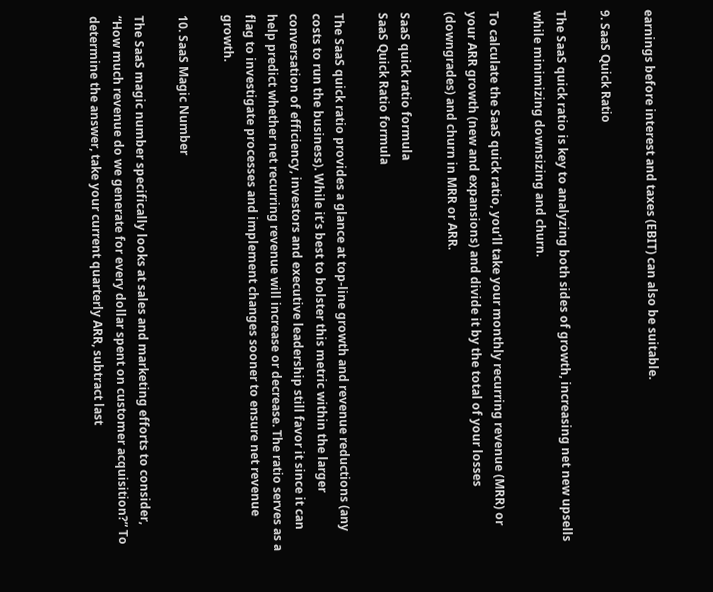earnings before interest and taxes (EBIT) can also be suitable.

9. SaaS Quick Ratio

The SaaS quick ratio is key to analyzing both sides of growth, increasing net new upsells while minimizing downsizing and churn.

To calculate the SaaS quick ratio, you’ll take your monthly recurring revenue (MRR) or your ARR growth (new and expansions) and divide it by the total of your losses (downgrades) and churn in MRR or ARR.

SaaS quick ratio formula
SaaS Quick Ratio formula

The SaaS quick ratio provides a glance at top-line growth and revenue reductions (any costs to run the business). While it’s best to bolster this metric within the larger conversation of efficiency, investors and executive leadership still favor it since it can help predict whether net recurring revenue will increase or decrease. The ratio serves as a flag to investigate processes and implement changes sooner to ensure net revenue growth.

10. SaaS Magic Number

The SaaS magic number specifically looks at sales and marketing efforts to consider, “How much revenue do we generate for every dollar spent on customer acquisition?” To determine the answer, take your current quarterly ARR, subtract last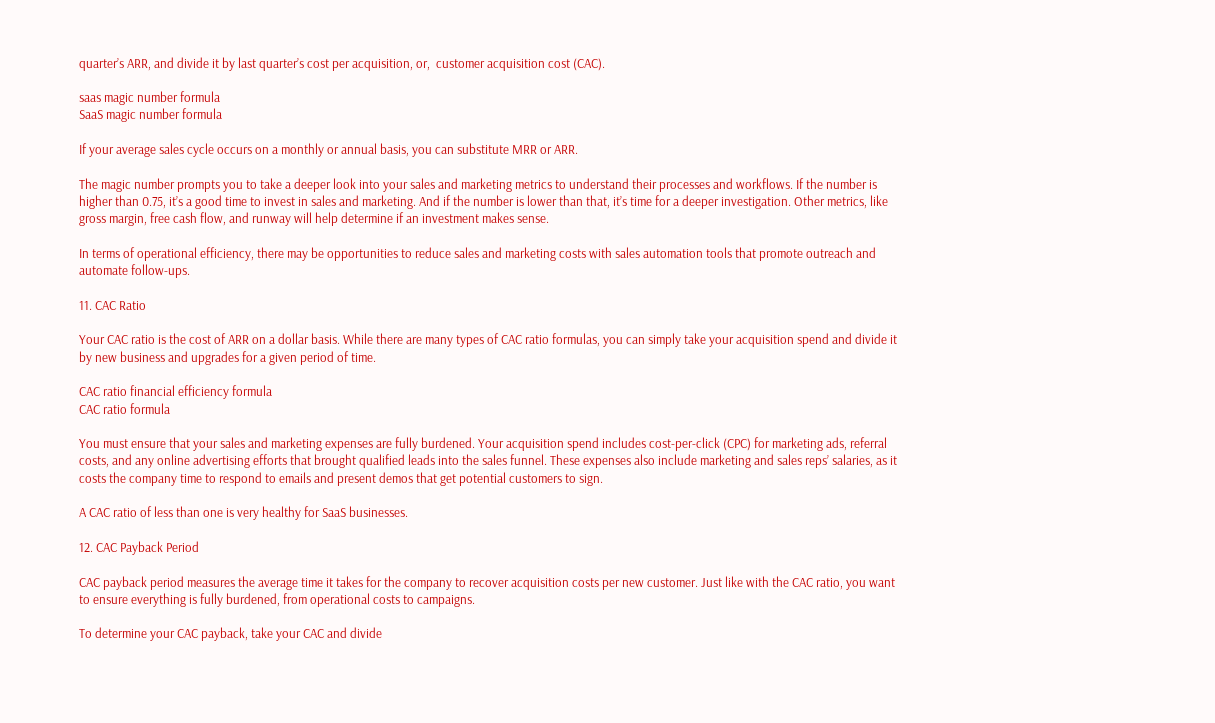quarter’s ARR, and divide it by last quarter’s cost per acquisition, or,  customer acquisition cost (CAC).

saas magic number formula
SaaS magic number formula

If your average sales cycle occurs on a monthly or annual basis, you can substitute MRR or ARR.

The magic number prompts you to take a deeper look into your sales and marketing metrics to understand their processes and workflows. If the number is higher than 0.75, it’s a good time to invest in sales and marketing. And if the number is lower than that, it’s time for a deeper investigation. Other metrics, like gross margin, free cash flow, and runway will help determine if an investment makes sense.

In terms of operational efficiency, there may be opportunities to reduce sales and marketing costs with sales automation tools that promote outreach and automate follow-ups.

11. CAC Ratio

Your CAC ratio is the cost of ARR on a dollar basis. While there are many types of CAC ratio formulas, you can simply take your acquisition spend and divide it by new business and upgrades for a given period of time.

CAC ratio financial efficiency formula
CAC ratio formula

You must ensure that your sales and marketing expenses are fully burdened. Your acquisition spend includes cost-per-click (CPC) for marketing ads, referral costs, and any online advertising efforts that brought qualified leads into the sales funnel. These expenses also include marketing and sales reps’ salaries, as it costs the company time to respond to emails and present demos that get potential customers to sign.

A CAC ratio of less than one is very healthy for SaaS businesses.

12. CAC Payback Period

CAC payback period measures the average time it takes for the company to recover acquisition costs per new customer. Just like with the CAC ratio, you want to ensure everything is fully burdened, from operational costs to campaigns.

To determine your CAC payback, take your CAC and divide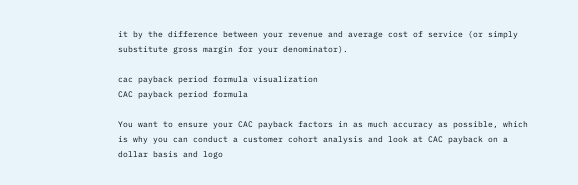it by the difference between your revenue and average cost of service (or simply substitute gross margin for your denominator).

cac payback period formula visualization
CAC payback period formula

You want to ensure your CAC payback factors in as much accuracy as possible, which is why you can conduct a customer cohort analysis and look at CAC payback on a dollar basis and logo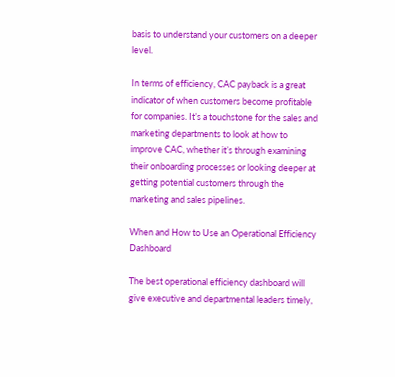basis to understand your customers on a deeper level.

In terms of efficiency, CAC payback is a great indicator of when customers become profitable for companies. It’s a touchstone for the sales and marketing departments to look at how to improve CAC, whether it’s through examining their onboarding processes or looking deeper at getting potential customers through the marketing and sales pipelines.

When and How to Use an Operational Efficiency Dashboard

The best operational efficiency dashboard will give executive and departmental leaders timely,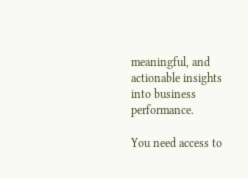meaningful, and actionable insights into business performance.

You need access to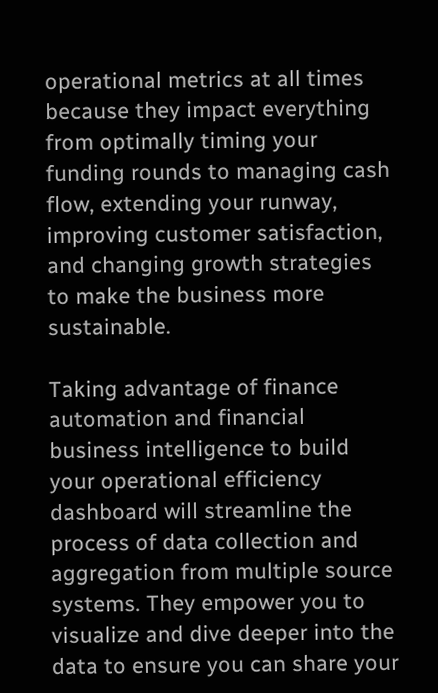operational metrics at all times because they impact everything from optimally timing your funding rounds to managing cash flow, extending your runway, improving customer satisfaction, and changing growth strategies to make the business more sustainable.

Taking advantage of finance automation and financial business intelligence to build your operational efficiency dashboard will streamline the process of data collection and aggregation from multiple source systems. They empower you to visualize and dive deeper into the data to ensure you can share your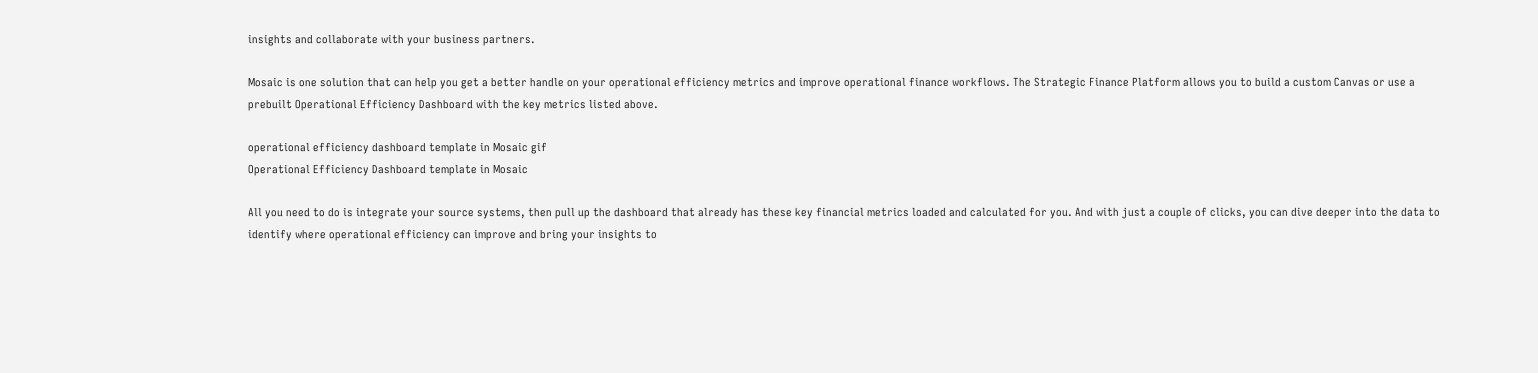insights and collaborate with your business partners.

Mosaic is one solution that can help you get a better handle on your operational efficiency metrics and improve operational finance workflows. The Strategic Finance Platform allows you to build a custom Canvas or use a prebuilt Operational Efficiency Dashboard with the key metrics listed above.

operational efficiency dashboard template in Mosaic gif
Operational Efficiency Dashboard template in Mosaic

All you need to do is integrate your source systems, then pull up the dashboard that already has these key financial metrics loaded and calculated for you. And with just a couple of clicks, you can dive deeper into the data to identify where operational efficiency can improve and bring your insights to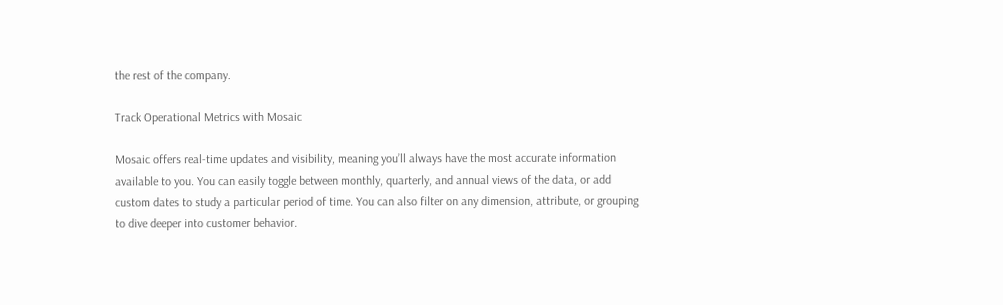the rest of the company.

Track Operational Metrics with Mosaic

Mosaic offers real-time updates and visibility, meaning you’ll always have the most accurate information available to you. You can easily toggle between monthly, quarterly, and annual views of the data, or add custom dates to study a particular period of time. You can also filter on any dimension, attribute, or grouping to dive deeper into customer behavior.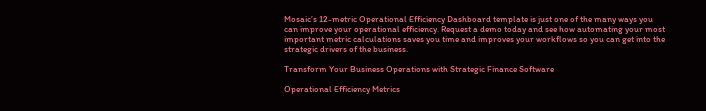Mosaic’s 12-metric Operational Efficiency Dashboard template is just one of the many ways you can improve your operational efficiency. Request a demo today and see how automating your most important metric calculations saves you time and improves your workflows so you can get into the strategic drivers of the business.

Transform Your Business Operations with Strategic Finance Software

Operational Efficiency Metrics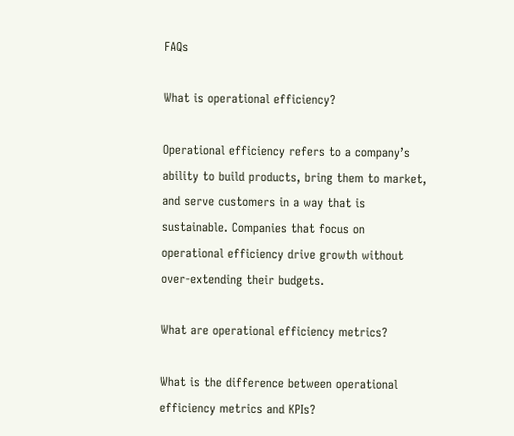FAQs

What is operational efficiency?

Operational efficiency refers to a company’s ability to build products, bring them to market, and serve customers in a way that is sustainable. Companies that focus on operational efficiency drive growth without over-extending their budgets.

What are operational efficiency metrics?

What is the difference between operational efficiency metrics and KPIs?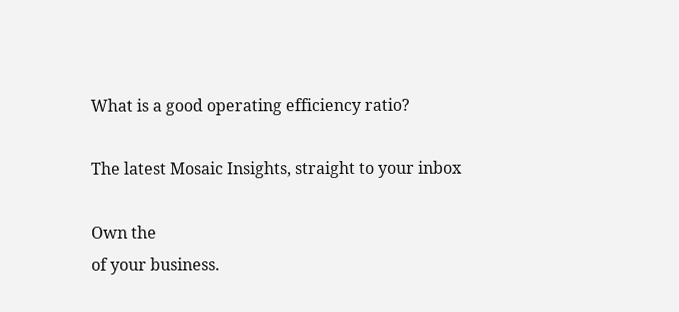What is a good operating efficiency ratio?

The latest Mosaic Insights, straight to your inbox

Own the
of your business.